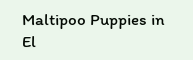Maltipoo Puppies in El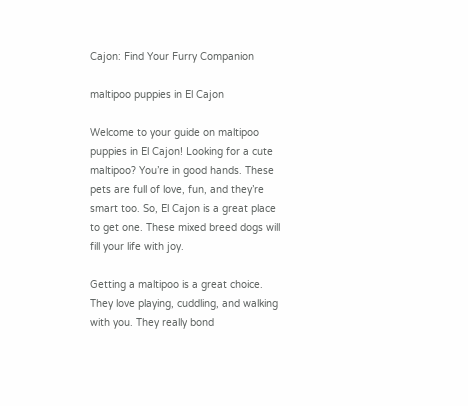Cajon: Find Your Furry Companion

maltipoo puppies in El Cajon

Welcome to your guide on maltipoo puppies in El Cajon! Looking for a cute maltipoo? You’re in good hands. These pets are full of love, fun, and they’re smart too. So, El Cajon is a great place to get one. These mixed breed dogs will fill your life with joy.

Getting a maltipoo is a great choice. They love playing, cuddling, and walking with you. They really bond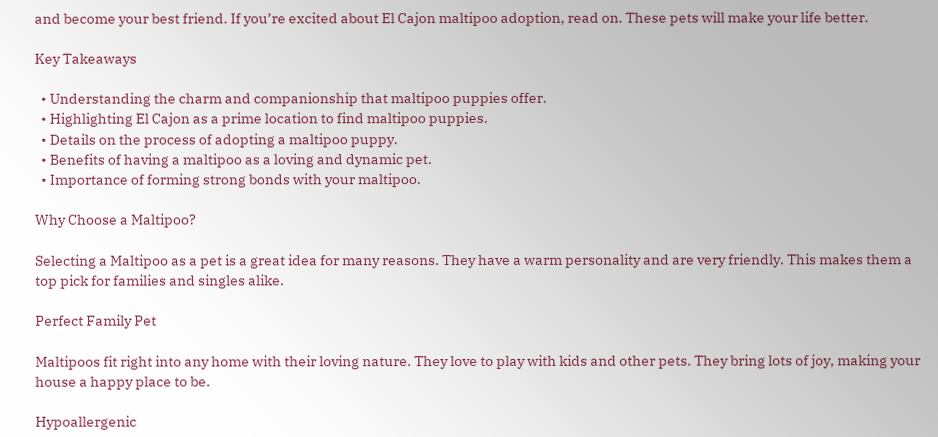and become your best friend. If you’re excited about El Cajon maltipoo adoption, read on. These pets will make your life better.

Key Takeaways

  • Understanding the charm and companionship that maltipoo puppies offer.
  • Highlighting El Cajon as a prime location to find maltipoo puppies.
  • Details on the process of adopting a maltipoo puppy.
  • Benefits of having a maltipoo as a loving and dynamic pet.
  • Importance of forming strong bonds with your maltipoo.

Why Choose a Maltipoo?

Selecting a Maltipoo as a pet is a great idea for many reasons. They have a warm personality and are very friendly. This makes them a top pick for families and singles alike.

Perfect Family Pet

Maltipoos fit right into any home with their loving nature. They love to play with kids and other pets. They bring lots of joy, making your house a happy place to be.

Hypoallergenic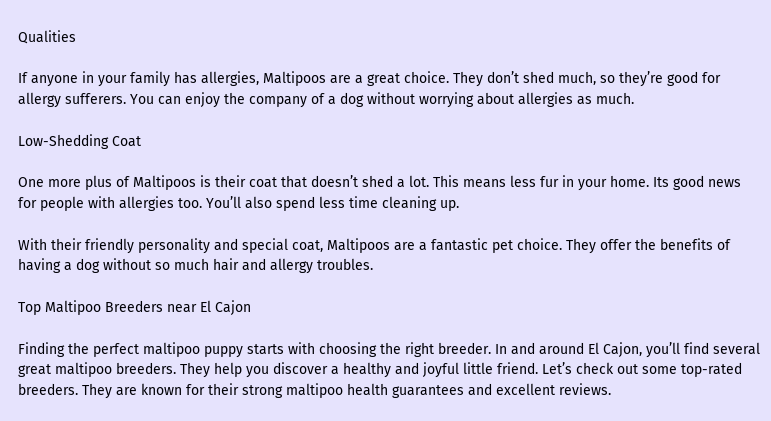Qualities

If anyone in your family has allergies, Maltipoos are a great choice. They don’t shed much, so they’re good for allergy sufferers. You can enjoy the company of a dog without worrying about allergies as much.

Low-Shedding Coat

One more plus of Maltipoos is their coat that doesn’t shed a lot. This means less fur in your home. Its good news for people with allergies too. You’ll also spend less time cleaning up.

With their friendly personality and special coat, Maltipoos are a fantastic pet choice. They offer the benefits of having a dog without so much hair and allergy troubles.

Top Maltipoo Breeders near El Cajon

Finding the perfect maltipoo puppy starts with choosing the right breeder. In and around El Cajon, you’ll find several great maltipoo breeders. They help you discover a healthy and joyful little friend. Let’s check out some top-rated breeders. They are known for their strong maltipoo health guarantees and excellent reviews.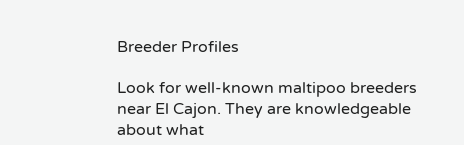Breeder Profiles

Look for well-known maltipoo breeders near El Cajon. They are knowledgeable about what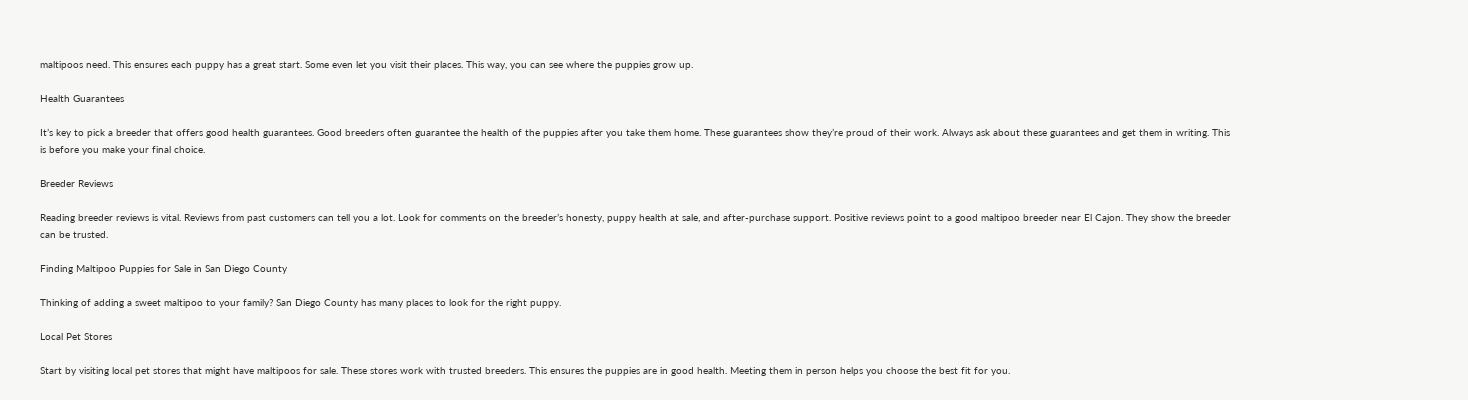maltipoos need. This ensures each puppy has a great start. Some even let you visit their places. This way, you can see where the puppies grow up.

Health Guarantees

It’s key to pick a breeder that offers good health guarantees. Good breeders often guarantee the health of the puppies after you take them home. These guarantees show they’re proud of their work. Always ask about these guarantees and get them in writing. This is before you make your final choice.

Breeder Reviews

Reading breeder reviews is vital. Reviews from past customers can tell you a lot. Look for comments on the breeder’s honesty, puppy health at sale, and after-purchase support. Positive reviews point to a good maltipoo breeder near El Cajon. They show the breeder can be trusted.

Finding Maltipoo Puppies for Sale in San Diego County

Thinking of adding a sweet maltipoo to your family? San Diego County has many places to look for the right puppy.

Local Pet Stores

Start by visiting local pet stores that might have maltipoos for sale. These stores work with trusted breeders. This ensures the puppies are in good health. Meeting them in person helps you choose the best fit for you.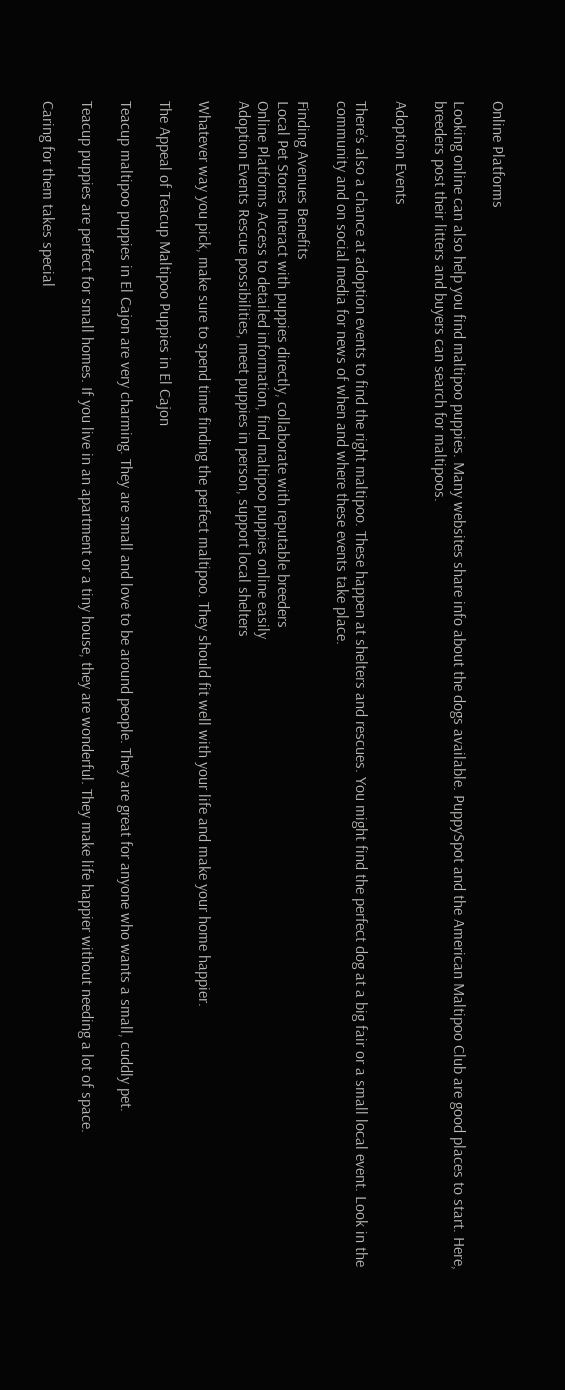Online Platforms

Looking online can also help you find maltipoo puppies. Many websites share info about the dogs available. PuppySpot and the American Maltipoo Club are good places to start. Here, breeders post their litters and buyers can search for maltipoos.

Adoption Events

There’s also a chance at adoption events to find the right maltipoo. These happen at shelters and rescues. You might find the perfect dog at a big fair or a small local event. Look in the community and on social media for news of when and where these events take place.

Finding Avenues Benefits
Local Pet Stores Interact with puppies directly, collaborate with reputable breeders
Online Platforms Access to detailed information, find maltipoo puppies online easily
Adoption Events Rescue possibilities, meet puppies in person, support local shelters

Whatever way you pick, make sure to spend time finding the perfect maltipoo. They should fit well with your life and make your home happier.

The Appeal of Teacup Maltipoo Puppies in El Cajon

Teacup maltipoo puppies in El Cajon are very charming. They are small and love to be around people. They are great for anyone who wants a small, cuddly pet.

Teacup puppies are perfect for small homes. If you live in an apartment or a tiny house, they are wonderful. They make life happier without needing a lot of space.

Caring for them takes special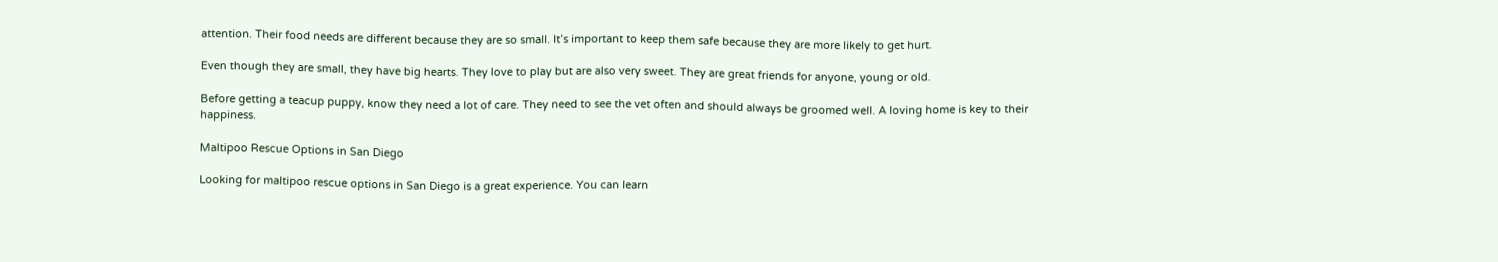attention. Their food needs are different because they are so small. It’s important to keep them safe because they are more likely to get hurt.

Even though they are small, they have big hearts. They love to play but are also very sweet. They are great friends for anyone, young or old.

Before getting a teacup puppy, know they need a lot of care. They need to see the vet often and should always be groomed well. A loving home is key to their happiness.

Maltipoo Rescue Options in San Diego

Looking for maltipoo rescue options in San Diego is a great experience. You can learn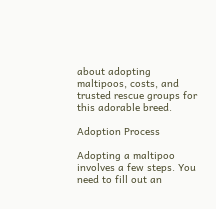about adopting maltipoos, costs, and trusted rescue groups for this adorable breed.

Adoption Process

Adopting a maltipoo involves a few steps. You need to fill out an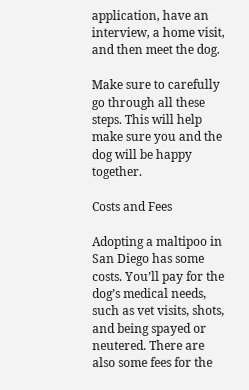application, have an interview, a home visit, and then meet the dog.

Make sure to carefully go through all these steps. This will help make sure you and the dog will be happy together.

Costs and Fees

Adopting a maltipoo in San Diego has some costs. You’ll pay for the dog’s medical needs, such as vet visits, shots, and being spayed or neutered. There are also some fees for the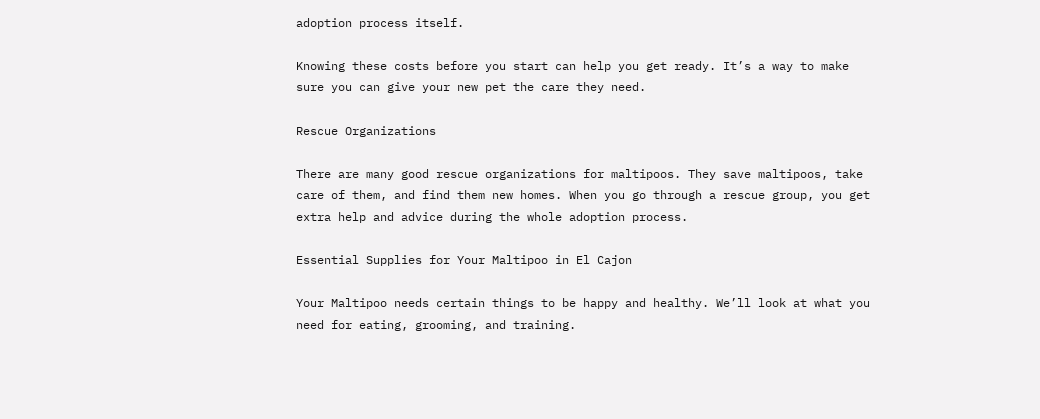adoption process itself.

Knowing these costs before you start can help you get ready. It’s a way to make sure you can give your new pet the care they need.

Rescue Organizations

There are many good rescue organizations for maltipoos. They save maltipoos, take care of them, and find them new homes. When you go through a rescue group, you get extra help and advice during the whole adoption process.

Essential Supplies for Your Maltipoo in El Cajon

Your Maltipoo needs certain things to be happy and healthy. We’ll look at what you need for eating, grooming, and training.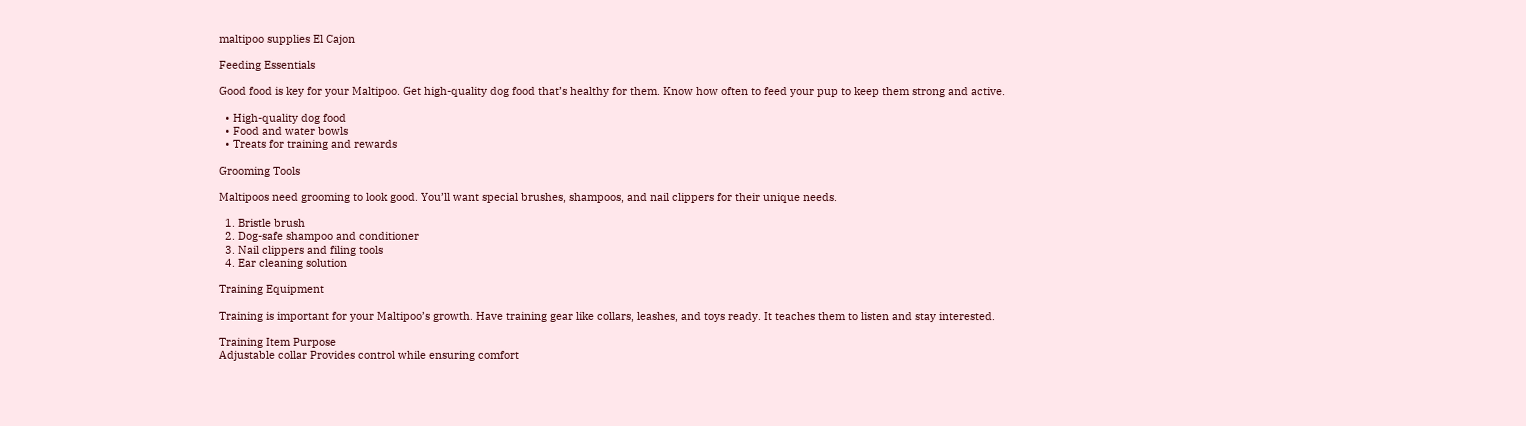maltipoo supplies El Cajon

Feeding Essentials

Good food is key for your Maltipoo. Get high-quality dog food that’s healthy for them. Know how often to feed your pup to keep them strong and active.

  • High-quality dog food
  • Food and water bowls
  • Treats for training and rewards

Grooming Tools

Maltipoos need grooming to look good. You’ll want special brushes, shampoos, and nail clippers for their unique needs.

  1. Bristle brush
  2. Dog-safe shampoo and conditioner
  3. Nail clippers and filing tools
  4. Ear cleaning solution

Training Equipment

Training is important for your Maltipoo’s growth. Have training gear like collars, leashes, and toys ready. It teaches them to listen and stay interested.

Training Item Purpose
Adjustable collar Provides control while ensuring comfort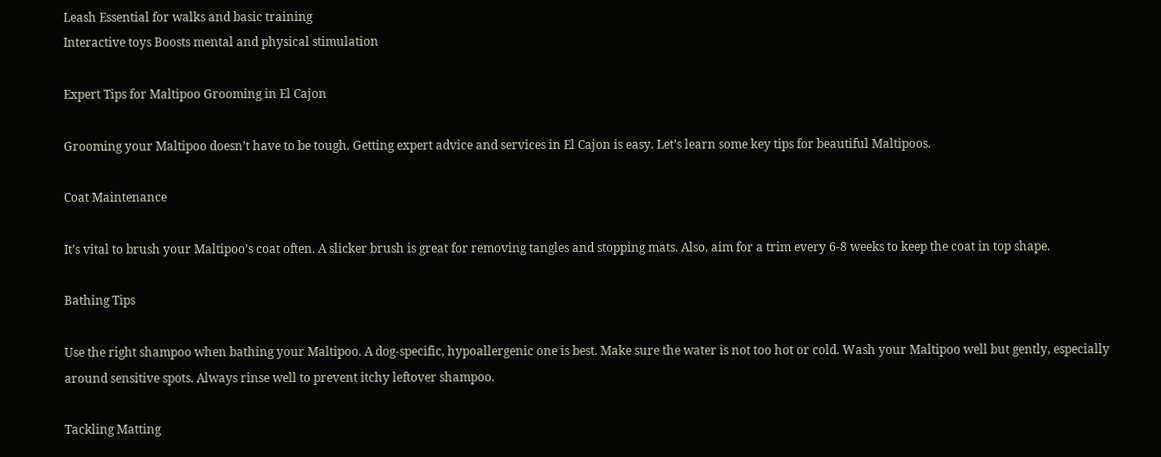Leash Essential for walks and basic training
Interactive toys Boosts mental and physical stimulation

Expert Tips for Maltipoo Grooming in El Cajon

Grooming your Maltipoo doesn’t have to be tough. Getting expert advice and services in El Cajon is easy. Let’s learn some key tips for beautiful Maltipoos.

Coat Maintenance

It’s vital to brush your Maltipoo’s coat often. A slicker brush is great for removing tangles and stopping mats. Also, aim for a trim every 6-8 weeks to keep the coat in top shape.

Bathing Tips

Use the right shampoo when bathing your Maltipoo. A dog-specific, hypoallergenic one is best. Make sure the water is not too hot or cold. Wash your Maltipoo well but gently, especially around sensitive spots. Always rinse well to prevent itchy leftover shampoo.

Tackling Matting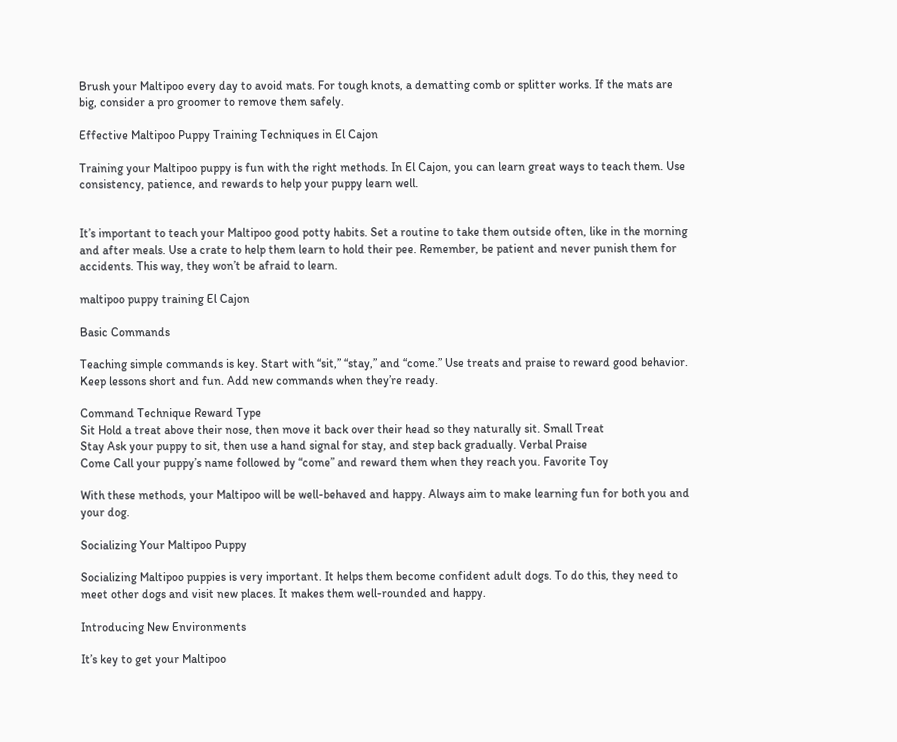Brush your Maltipoo every day to avoid mats. For tough knots, a dematting comb or splitter works. If the mats are big, consider a pro groomer to remove them safely.

Effective Maltipoo Puppy Training Techniques in El Cajon

Training your Maltipoo puppy is fun with the right methods. In El Cajon, you can learn great ways to teach them. Use consistency, patience, and rewards to help your puppy learn well.


It’s important to teach your Maltipoo good potty habits. Set a routine to take them outside often, like in the morning and after meals. Use a crate to help them learn to hold their pee. Remember, be patient and never punish them for accidents. This way, they won’t be afraid to learn.

maltipoo puppy training El Cajon

Basic Commands

Teaching simple commands is key. Start with “sit,” “stay,” and “come.” Use treats and praise to reward good behavior. Keep lessons short and fun. Add new commands when they’re ready.

Command Technique Reward Type
Sit Hold a treat above their nose, then move it back over their head so they naturally sit. Small Treat
Stay Ask your puppy to sit, then use a hand signal for stay, and step back gradually. Verbal Praise
Come Call your puppy’s name followed by “come” and reward them when they reach you. Favorite Toy

With these methods, your Maltipoo will be well-behaved and happy. Always aim to make learning fun for both you and your dog.

Socializing Your Maltipoo Puppy

Socializing Maltipoo puppies is very important. It helps them become confident adult dogs. To do this, they need to meet other dogs and visit new places. It makes them well-rounded and happy.

Introducing New Environments

It’s key to get your Maltipoo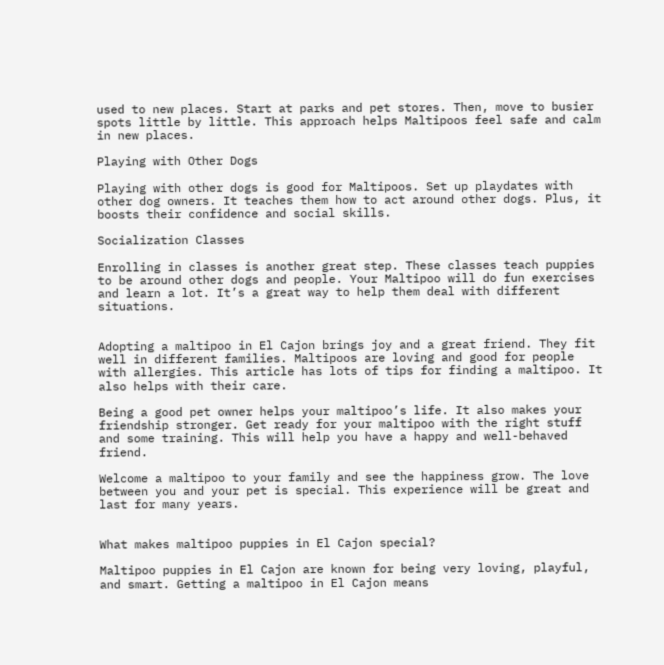used to new places. Start at parks and pet stores. Then, move to busier spots little by little. This approach helps Maltipoos feel safe and calm in new places.

Playing with Other Dogs

Playing with other dogs is good for Maltipoos. Set up playdates with other dog owners. It teaches them how to act around other dogs. Plus, it boosts their confidence and social skills.

Socialization Classes

Enrolling in classes is another great step. These classes teach puppies to be around other dogs and people. Your Maltipoo will do fun exercises and learn a lot. It’s a great way to help them deal with different situations.


Adopting a maltipoo in El Cajon brings joy and a great friend. They fit well in different families. Maltipoos are loving and good for people with allergies. This article has lots of tips for finding a maltipoo. It also helps with their care.

Being a good pet owner helps your maltipoo’s life. It also makes your friendship stronger. Get ready for your maltipoo with the right stuff and some training. This will help you have a happy and well-behaved friend.

Welcome a maltipoo to your family and see the happiness grow. The love between you and your pet is special. This experience will be great and last for many years.


What makes maltipoo puppies in El Cajon special?

Maltipoo puppies in El Cajon are known for being very loving, playful, and smart. Getting a maltipoo in El Cajon means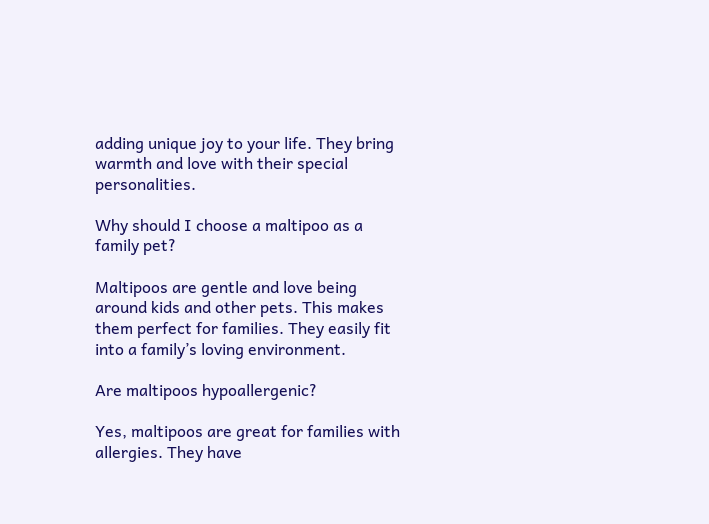adding unique joy to your life. They bring warmth and love with their special personalities.

Why should I choose a maltipoo as a family pet?

Maltipoos are gentle and love being around kids and other pets. This makes them perfect for families. They easily fit into a family’s loving environment.

Are maltipoos hypoallergenic?

Yes, maltipoos are great for families with allergies. They have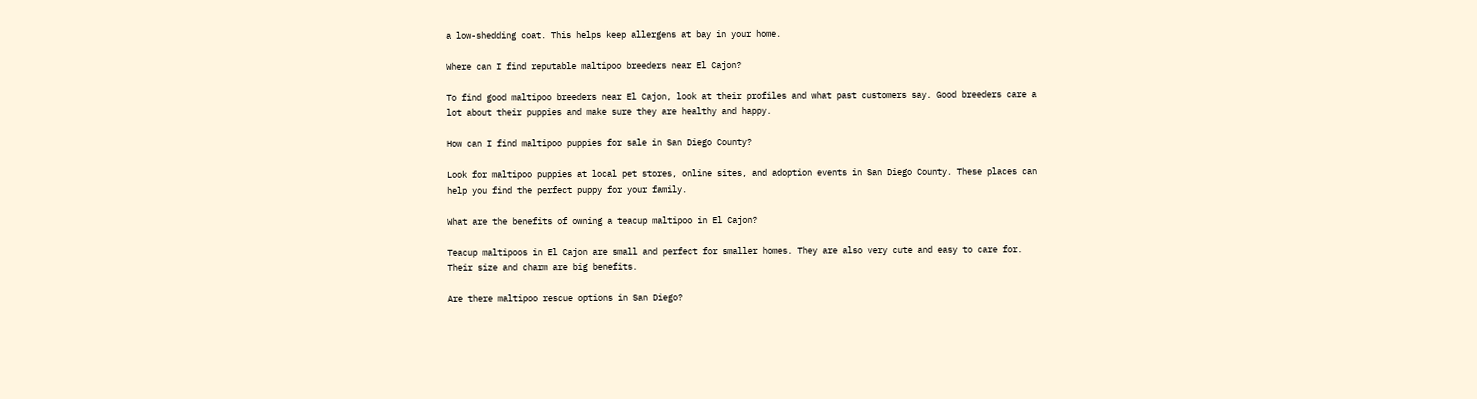a low-shedding coat. This helps keep allergens at bay in your home.

Where can I find reputable maltipoo breeders near El Cajon?

To find good maltipoo breeders near El Cajon, look at their profiles and what past customers say. Good breeders care a lot about their puppies and make sure they are healthy and happy.

How can I find maltipoo puppies for sale in San Diego County?

Look for maltipoo puppies at local pet stores, online sites, and adoption events in San Diego County. These places can help you find the perfect puppy for your family.

What are the benefits of owning a teacup maltipoo in El Cajon?

Teacup maltipoos in El Cajon are small and perfect for smaller homes. They are also very cute and easy to care for. Their size and charm are big benefits.

Are there maltipoo rescue options in San Diego?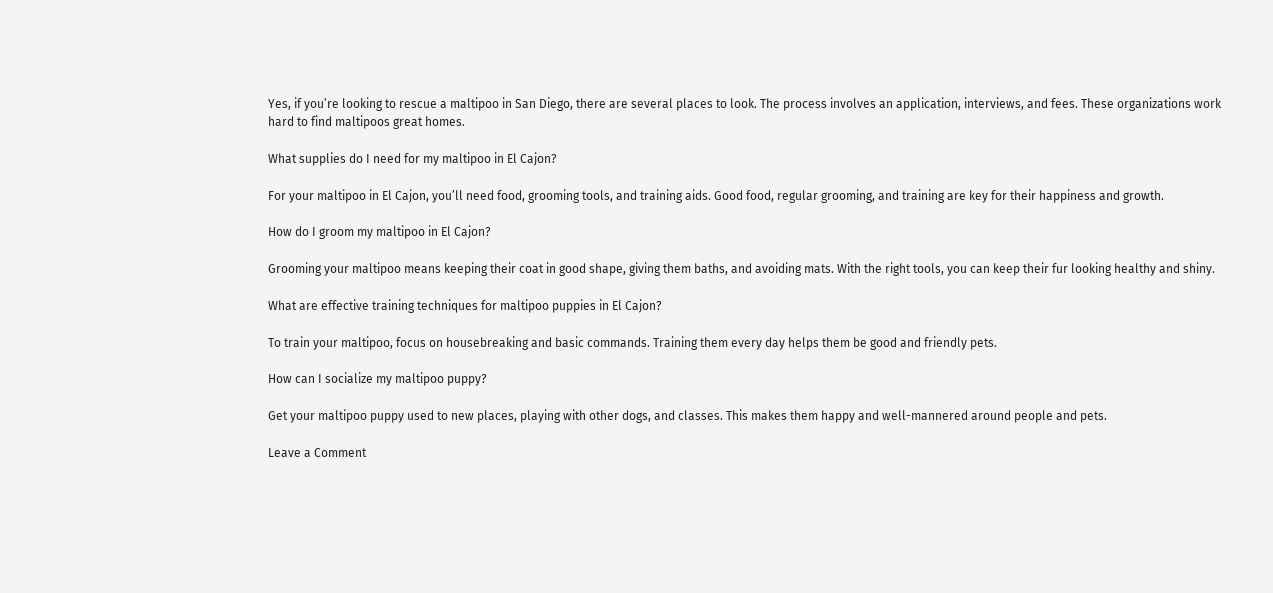Yes, if you’re looking to rescue a maltipoo in San Diego, there are several places to look. The process involves an application, interviews, and fees. These organizations work hard to find maltipoos great homes.

What supplies do I need for my maltipoo in El Cajon?

For your maltipoo in El Cajon, you’ll need food, grooming tools, and training aids. Good food, regular grooming, and training are key for their happiness and growth.

How do I groom my maltipoo in El Cajon?

Grooming your maltipoo means keeping their coat in good shape, giving them baths, and avoiding mats. With the right tools, you can keep their fur looking healthy and shiny.

What are effective training techniques for maltipoo puppies in El Cajon?

To train your maltipoo, focus on housebreaking and basic commands. Training them every day helps them be good and friendly pets.

How can I socialize my maltipoo puppy?

Get your maltipoo puppy used to new places, playing with other dogs, and classes. This makes them happy and well-mannered around people and pets.

Leave a Comment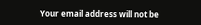Your email address will not be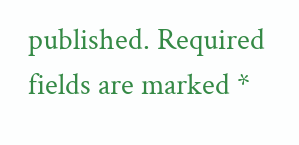published. Required fields are marked *